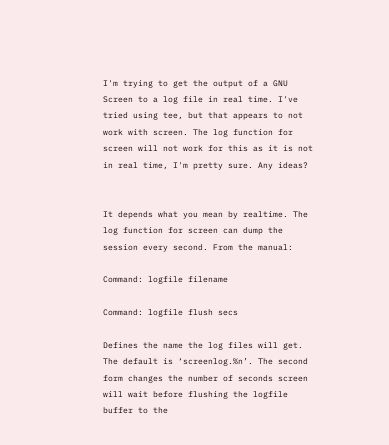I'm trying to get the output of a GNU Screen to a log file in real time. I've tried using tee, but that appears to not work with screen. The log function for screen will not work for this as it is not in real time, I'm pretty sure. Any ideas?


It depends what you mean by realtime. The log function for screen can dump the session every second. From the manual:

Command: logfile filename

Command: logfile flush secs

Defines the name the log files will get. The default is ‘screenlog.%n’. The second form changes the number of seconds screen will wait before flushing the logfile buffer to the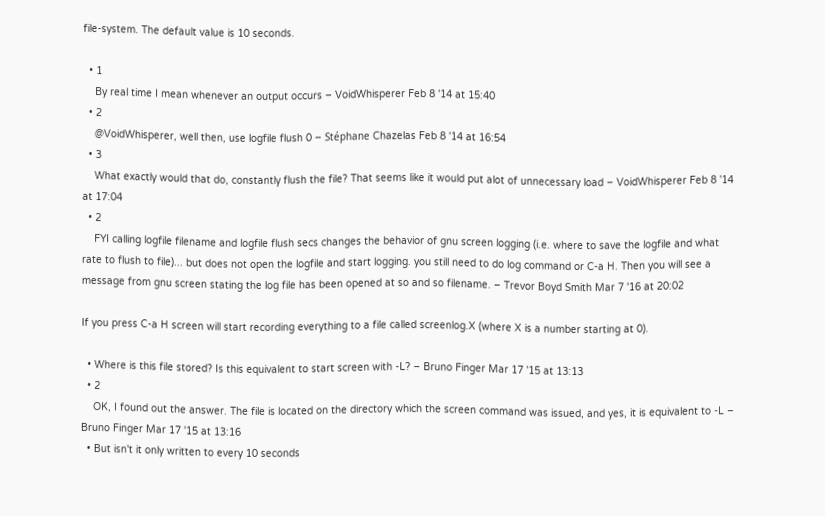file-system. The default value is 10 seconds.

  • 1
    By real time I mean whenever an output occurs – VoidWhisperer Feb 8 '14 at 15:40
  • 2
    @VoidWhisperer, well then, use logfile flush 0 – Stéphane Chazelas Feb 8 '14 at 16:54
  • 3
    What exactly would that do, constantly flush the file? That seems like it would put alot of unnecessary load – VoidWhisperer Feb 8 '14 at 17:04
  • 2
    FYI calling logfile filename and logfile flush secs changes the behavior of gnu screen logging (i.e. where to save the logfile and what rate to flush to file)... but does not open the logfile and start logging. you still need to do log command or C-a H. Then you will see a message from gnu screen stating the log file has been opened at so and so filename. – Trevor Boyd Smith Mar 7 '16 at 20:02

If you press C-a H screen will start recording everything to a file called screenlog.X (where X is a number starting at 0).

  • Where is this file stored? Is this equivalent to start screen with -L? – Bruno Finger Mar 17 '15 at 13:13
  • 2
    OK, I found out the answer. The file is located on the directory which the screen command was issued, and yes, it is equivalent to -L – Bruno Finger Mar 17 '15 at 13:16
  • But isn't it only written to every 10 seconds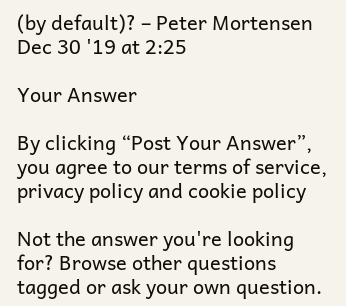(by default)? – Peter Mortensen Dec 30 '19 at 2:25

Your Answer

By clicking “Post Your Answer”, you agree to our terms of service, privacy policy and cookie policy

Not the answer you're looking for? Browse other questions tagged or ask your own question.